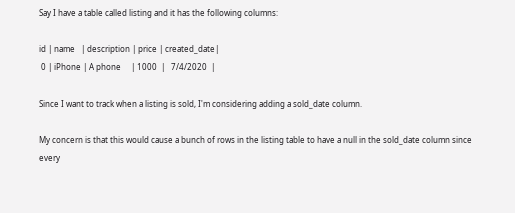Say I have a table called listing and it has the following columns:

id | name   | description | price | created_date|
 0 | iPhone | A phone     | 1000  |   7/4/2020  |

Since I want to track when a listing is sold, I'm considering adding a sold_date column.

My concern is that this would cause a bunch of rows in the listing table to have a null in the sold_date column since every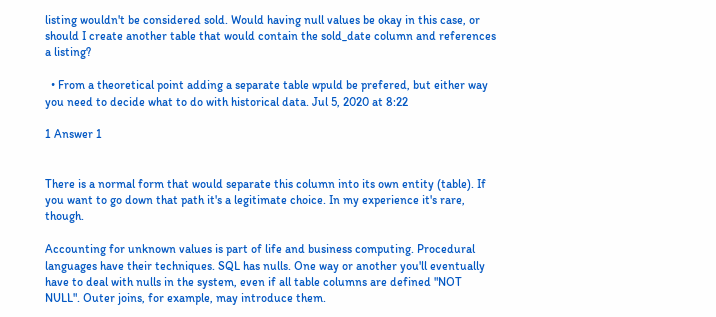listing wouldn't be considered sold. Would having null values be okay in this case, or should I create another table that would contain the sold_date column and references a listing?

  • From a theoretical point adding a separate table wpuld be prefered, but either way you need to decide what to do with historical data. Jul 5, 2020 at 8:22

1 Answer 1


There is a normal form that would separate this column into its own entity (table). If you want to go down that path it's a legitimate choice. In my experience it's rare, though.

Accounting for unknown values is part of life and business computing. Procedural languages have their techniques. SQL has nulls. One way or another you'll eventually have to deal with nulls in the system, even if all table columns are defined "NOT NULL". Outer joins, for example, may introduce them.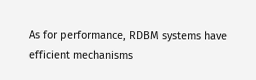As for performance, RDBM systems have efficient mechanisms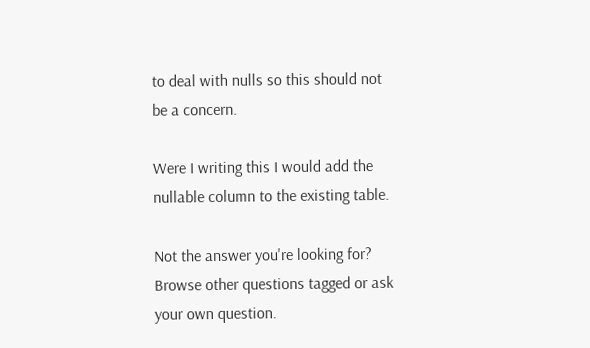to deal with nulls so this should not be a concern.

Were I writing this I would add the nullable column to the existing table.

Not the answer you're looking for? Browse other questions tagged or ask your own question.